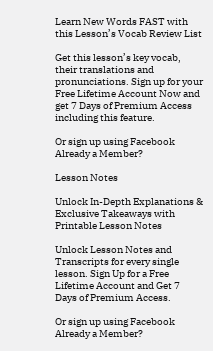Learn New Words FAST with this Lesson’s Vocab Review List

Get this lesson’s key vocab, their translations and pronunciations. Sign up for your Free Lifetime Account Now and get 7 Days of Premium Access including this feature.

Or sign up using Facebook
Already a Member?

Lesson Notes

Unlock In-Depth Explanations & Exclusive Takeaways with Printable Lesson Notes

Unlock Lesson Notes and Transcripts for every single lesson. Sign Up for a Free Lifetime Account and Get 7 Days of Premium Access.

Or sign up using Facebook
Already a Member?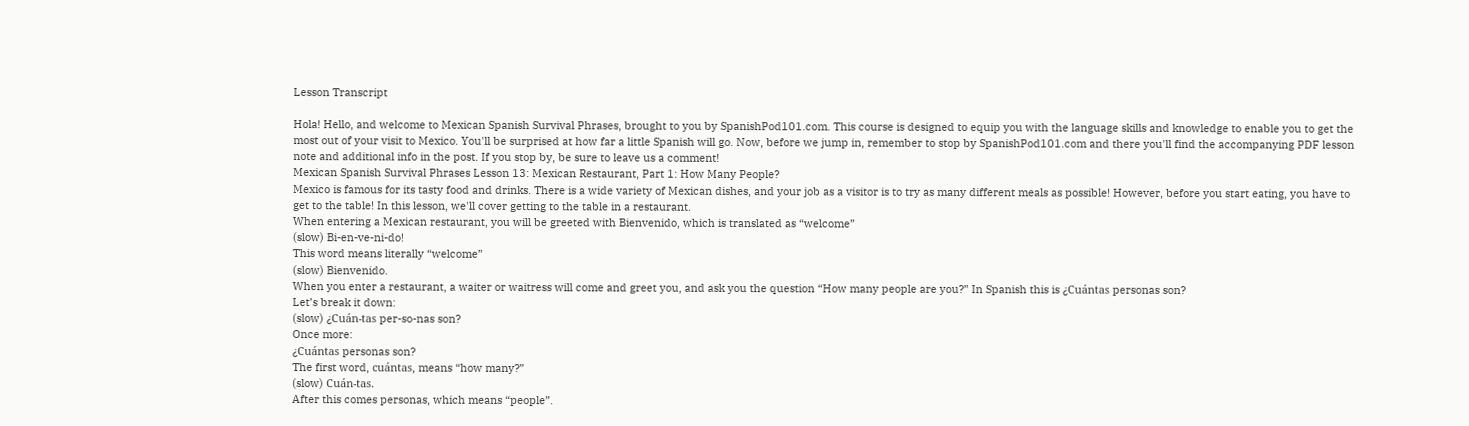Lesson Transcript

Hola! Hello, and welcome to Mexican Spanish Survival Phrases, brought to you by SpanishPod101.com. This course is designed to equip you with the language skills and knowledge to enable you to get the most out of your visit to Mexico. You'll be surprised at how far a little Spanish will go. Now, before we jump in, remember to stop by SpanishPod101.com and there you'll find the accompanying PDF lesson note and additional info in the post. If you stop by, be sure to leave us a comment!
Mexican Spanish Survival Phrases Lesson 13: Mexican Restaurant, Part 1: How Many People?
Mexico is famous for its tasty food and drinks. There is a wide variety of Mexican dishes, and your job as a visitor is to try as many different meals as possible! However, before you start eating, you have to get to the table! In this lesson, we'll cover getting to the table in a restaurant.
When entering a Mexican restaurant, you will be greeted with Bienvenido, which is translated as “welcome”
(slow) Bi-en-ve-ni-do!
This word means literally “welcome”
(slow) Bienvenido.
When you enter a restaurant, a waiter or waitress will come and greet you, and ask you the question “How many people are you?” In Spanish this is ¿Cuántas personas son?
Let’s break it down:
(slow) ¿Cuán-tas per-so-nas son?
Once more:
¿Cuántas personas son?
The first word, cuántas, means “how many?”
(slow) Cuán-tas.
After this comes personas, which means “people”.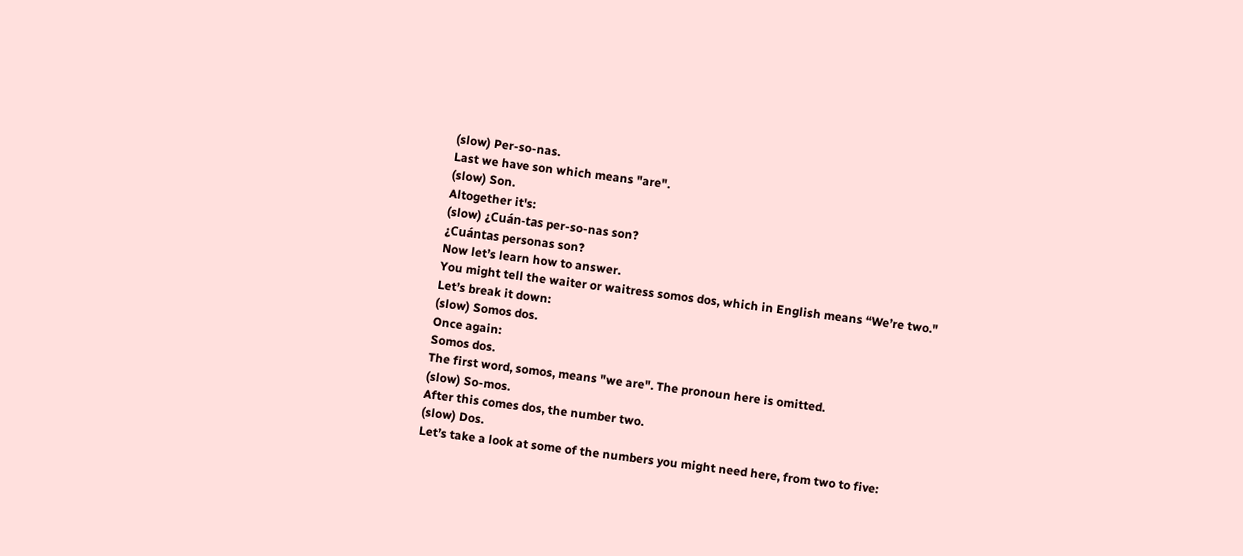(slow) Per-so-nas.
Last we have son which means "are".
(slow) Son.
Altogether it's:
(slow) ¿Cuán-tas per-so-nas son?
¿Cuántas personas son?
Now let’s learn how to answer.
You might tell the waiter or waitress somos dos, which in English means “We’re two."
Let’s break it down:
(slow) Somos dos.
Once again:
Somos dos.
The first word, somos, means "we are". The pronoun here is omitted.
(slow) So-mos.
After this comes dos, the number two.
(slow) Dos.
Let’s take a look at some of the numbers you might need here, from two to five: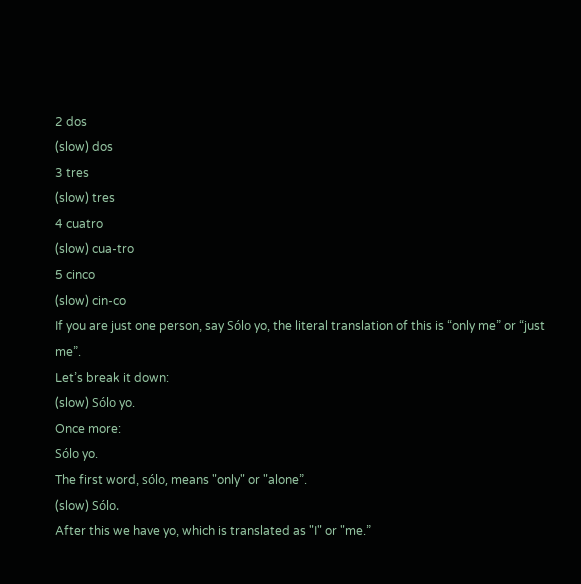2 dos
(slow) dos
3 tres
(slow) tres
4 cuatro
(slow) cua-tro
5 cinco
(slow) cin-co
If you are just one person, say Sólo yo, the literal translation of this is “only me” or “just me”.
Let’s break it down:
(slow) Sólo yo.
Once more:
Sólo yo.
The first word, sólo, means "only" or "alone”.
(slow) Sólo.
After this we have yo, which is translated as "I" or "me.”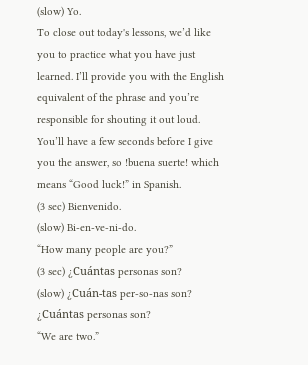(slow) Yo.
To close out today's lessons, we’d like you to practice what you have just learned. I’ll provide you with the English equivalent of the phrase and you’re responsible for shouting it out loud. You’ll have a few seconds before I give you the answer, so !buena suerte! which means “Good luck!” in Spanish.
(3 sec) Bienvenido.
(slow) Bi-en-ve-ni-do.
“How many people are you?”
(3 sec) ¿Cuántas personas son?
(slow) ¿Cuán-tas per-so-nas son?
¿Cuántas personas son?
“We are two.”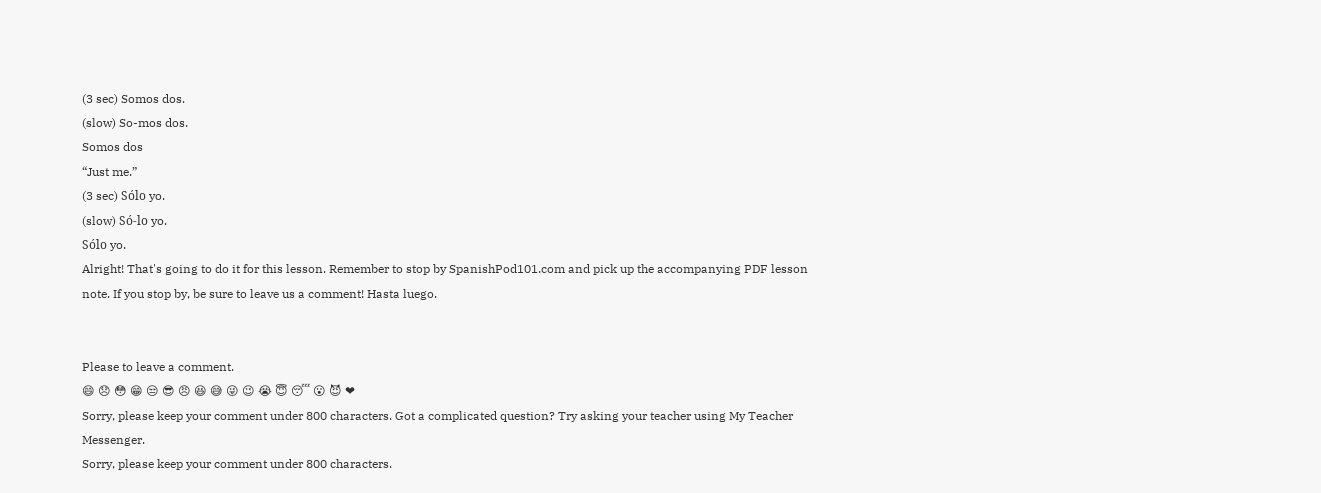(3 sec) Somos dos.
(slow) So-mos dos.
Somos dos
“Just me.”
(3 sec) Sólo yo.
(slow) Só-lo yo.
Sólo yo.
Alright! That's going to do it for this lesson. Remember to stop by SpanishPod101.com and pick up the accompanying PDF lesson note. If you stop by, be sure to leave us a comment! Hasta luego.


Please to leave a comment.
😄 😞 😳 😁 😒 😎 😠 😆 😅 😜 😉 😭 😇 😴 😮 😈 ❤
Sorry, please keep your comment under 800 characters. Got a complicated question? Try asking your teacher using My Teacher Messenger.
Sorry, please keep your comment under 800 characters.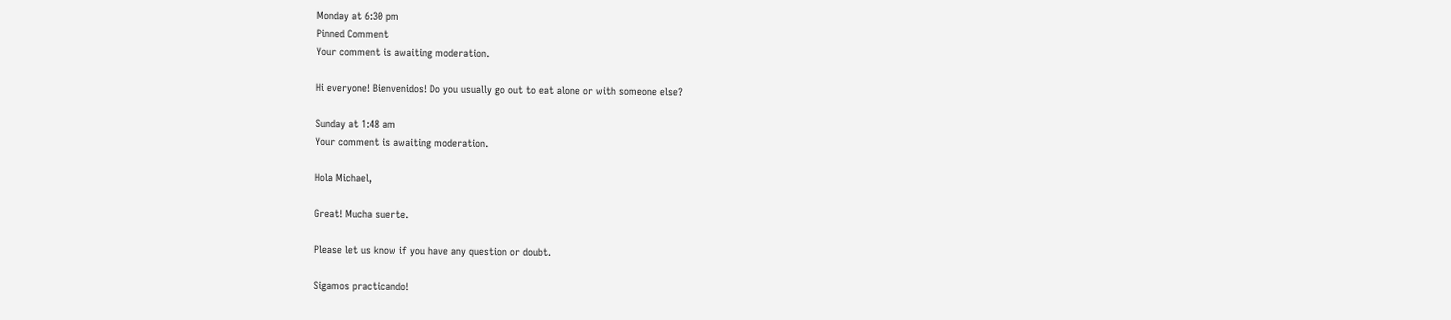Monday at 6:30 pm
Pinned Comment
Your comment is awaiting moderation.

Hi everyone! Bienvenidos! Do you usually go out to eat alone or with someone else?

Sunday at 1:48 am
Your comment is awaiting moderation.

Hola Michael,

Great! Mucha suerte.

Please let us know if you have any question or doubt.

Sigamos practicando!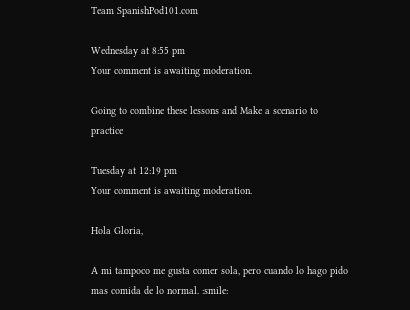Team SpanishPod101.com

Wednesday at 8:55 pm
Your comment is awaiting moderation.

Going to combine these lessons and Make a scenario to practice

Tuesday at 12:19 pm
Your comment is awaiting moderation.

Hola Gloria,

A mi tampoco me gusta comer sola, pero cuando lo hago pido mas comida de lo normal. :smile: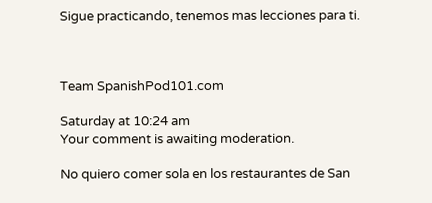Sigue practicando, tenemos mas lecciones para ti.



Team SpanishPod101.com

Saturday at 10:24 am
Your comment is awaiting moderation.

No quiero comer sola en los restaurantes de San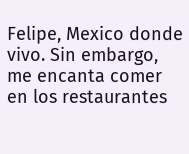Felipe, Mexico donde vivo. Sin embargo, me encanta comer en los restaurantes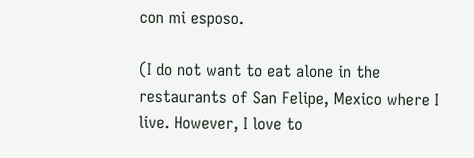con mi esposo.

(I do not want to eat alone in the restaurants of San Felipe, Mexico where I live. However, I love to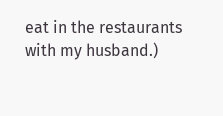eat in the restaurants with my husband.)